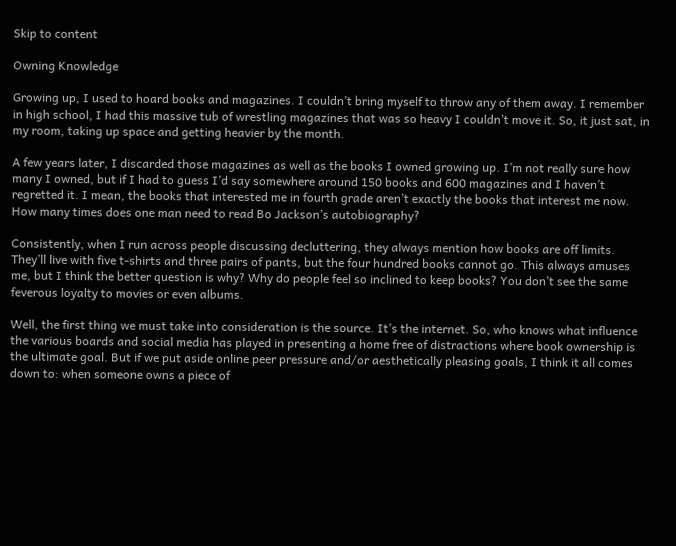Skip to content

Owning Knowledge

Growing up, I used to hoard books and magazines. I couldn’t bring myself to throw any of them away. I remember in high school, I had this massive tub of wrestling magazines that was so heavy I couldn’t move it. So, it just sat, in my room, taking up space and getting heavier by the month.

A few years later, I discarded those magazines as well as the books I owned growing up. I’m not really sure how many I owned, but if I had to guess I’d say somewhere around 150 books and 600 magazines and I haven’t regretted it. I mean, the books that interested me in fourth grade aren’t exactly the books that interest me now. How many times does one man need to read Bo Jackson’s autobiography?

Consistently, when I run across people discussing decluttering, they always mention how books are off limits. They’ll live with five t-shirts and three pairs of pants, but the four hundred books cannot go. This always amuses me, but I think the better question is why? Why do people feel so inclined to keep books? You don’t see the same feverous loyalty to movies or even albums.

Well, the first thing we must take into consideration is the source. It’s the internet. So, who knows what influence the various boards and social media has played in presenting a home free of distractions where book ownership is the ultimate goal. But if we put aside online peer pressure and/or aesthetically pleasing goals, I think it all comes down to: when someone owns a piece of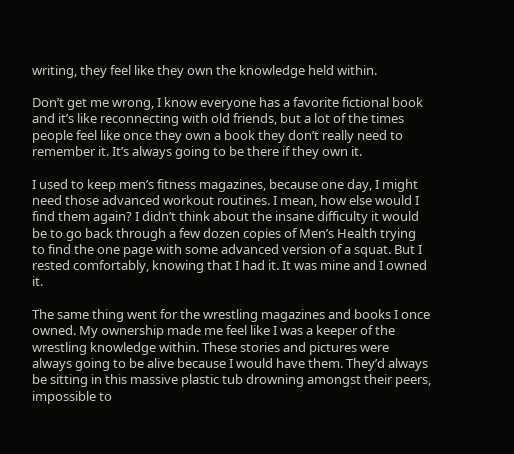writing, they feel like they own the knowledge held within.

Don’t get me wrong, I know everyone has a favorite fictional book and it’s like reconnecting with old friends, but a lot of the times people feel like once they own a book they don’t really need to remember it. It’s always going to be there if they own it.

I used to keep men’s fitness magazines, because one day, I might need those advanced workout routines. I mean, how else would I find them again? I didn’t think about the insane difficulty it would be to go back through a few dozen copies of Men’s Health trying to find the one page with some advanced version of a squat. But I rested comfortably, knowing that I had it. It was mine and I owned it.

The same thing went for the wrestling magazines and books I once owned. My ownership made me feel like I was a keeper of the wrestling knowledge within. These stories and pictures were always going to be alive because I would have them. They’d always be sitting in this massive plastic tub drowning amongst their peers, impossible to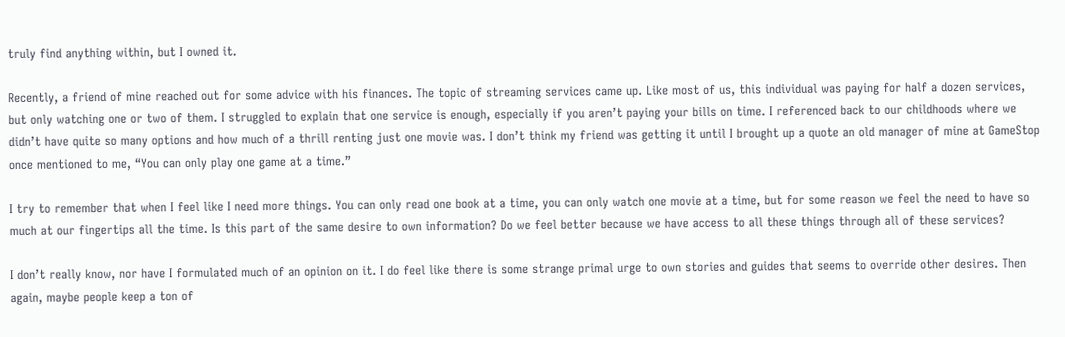truly find anything within, but I owned it.

Recently, a friend of mine reached out for some advice with his finances. The topic of streaming services came up. Like most of us, this individual was paying for half a dozen services, but only watching one or two of them. I struggled to explain that one service is enough, especially if you aren’t paying your bills on time. I referenced back to our childhoods where we didn’t have quite so many options and how much of a thrill renting just one movie was. I don’t think my friend was getting it until I brought up a quote an old manager of mine at GameStop once mentioned to me, “You can only play one game at a time.”

I try to remember that when I feel like I need more things. You can only read one book at a time, you can only watch one movie at a time, but for some reason we feel the need to have so much at our fingertips all the time. Is this part of the same desire to own information? Do we feel better because we have access to all these things through all of these services?

I don’t really know, nor have I formulated much of an opinion on it. I do feel like there is some strange primal urge to own stories and guides that seems to override other desires. Then again, maybe people keep a ton of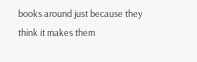books around just because they think it makes them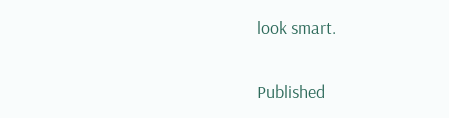look smart.

Published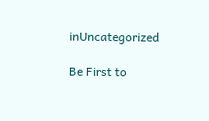inUncategorized

Be First to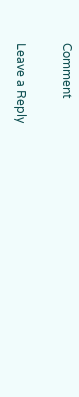Comment

Leave a Reply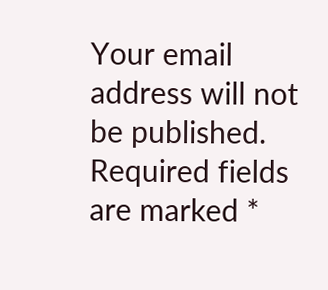Your email address will not be published. Required fields are marked *